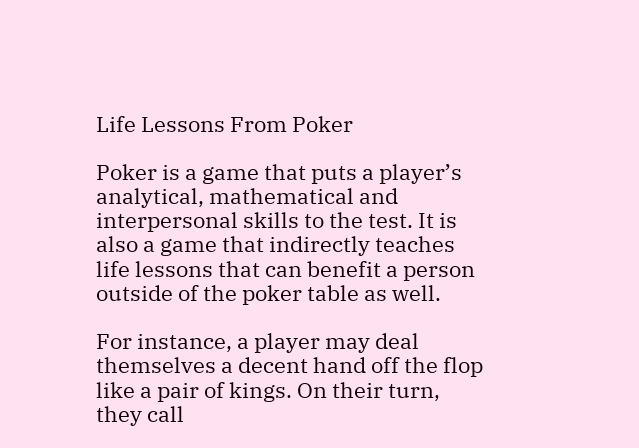Life Lessons From Poker

Poker is a game that puts a player’s analytical, mathematical and interpersonal skills to the test. It is also a game that indirectly teaches life lessons that can benefit a person outside of the poker table as well.

For instance, a player may deal themselves a decent hand off the flop like a pair of kings. On their turn, they call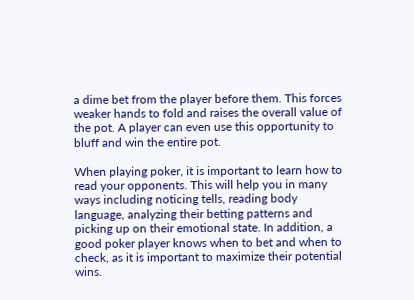a dime bet from the player before them. This forces weaker hands to fold and raises the overall value of the pot. A player can even use this opportunity to bluff and win the entire pot.

When playing poker, it is important to learn how to read your opponents. This will help you in many ways including noticing tells, reading body language, analyzing their betting patterns and picking up on their emotional state. In addition, a good poker player knows when to bet and when to check, as it is important to maximize their potential wins.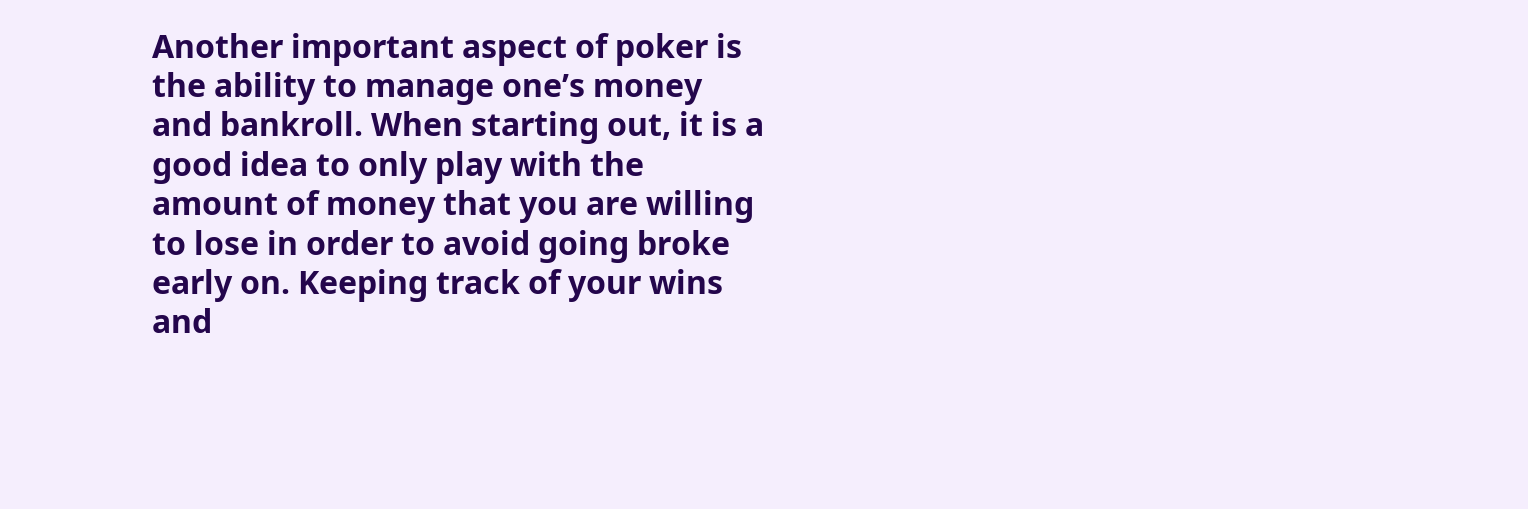Another important aspect of poker is the ability to manage one’s money and bankroll. When starting out, it is a good idea to only play with the amount of money that you are willing to lose in order to avoid going broke early on. Keeping track of your wins and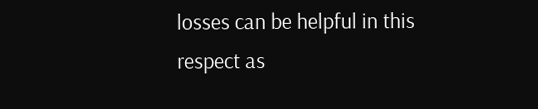losses can be helpful in this respect as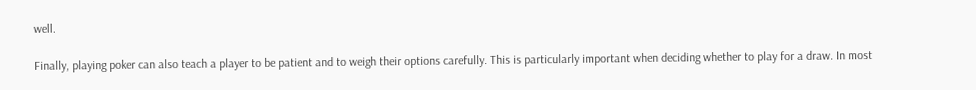well.

Finally, playing poker can also teach a player to be patient and to weigh their options carefully. This is particularly important when deciding whether to play for a draw. In most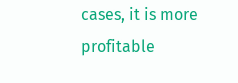cases, it is more profitable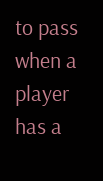to pass when a player has a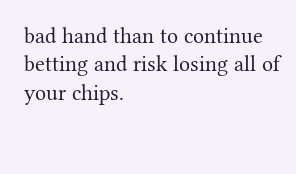bad hand than to continue betting and risk losing all of your chips.